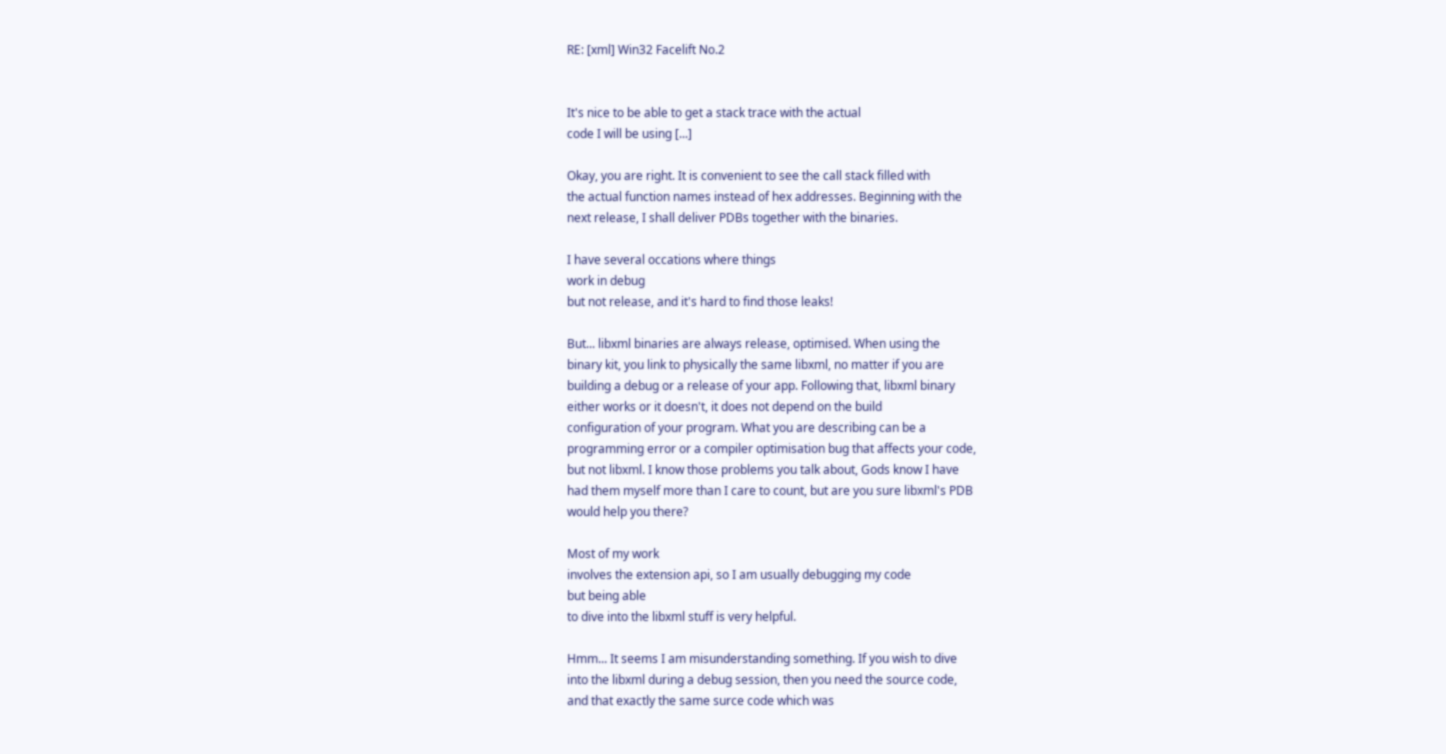RE: [xml] Win32 Facelift No.2


It's nice to be able to get a stack trace with the actual
code I will be using [...]

Okay, you are right. It is convenient to see the call stack filled with
the actual function names instead of hex addresses. Beginning with the
next release, I shall deliver PDBs together with the binaries.

I have several occations where things
work in debug
but not release, and it's hard to find those leaks!

But... libxml binaries are always release, optimised. When using the
binary kit, you link to physically the same libxml, no matter if you are
building a debug or a release of your app. Following that, libxml binary
either works or it doesn't, it does not depend on the build
configuration of your program. What you are describing can be a
programming error or a compiler optimisation bug that affects your code,
but not libxml. I know those problems you talk about, Gods know I have
had them myself more than I care to count, but are you sure libxml's PDB
would help you there?

Most of my work
involves the extension api, so I am usually debugging my code
but being able
to dive into the libxml stuff is very helpful.

Hmm... It seems I am misunderstanding something. If you wish to dive
into the libxml during a debug session, then you need the source code,
and that exactly the same surce code which was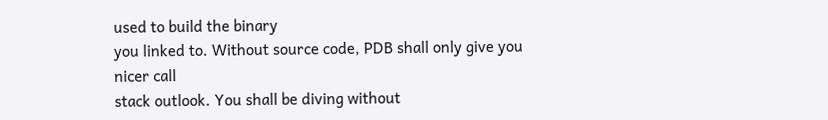used to build the binary
you linked to. Without source code, PDB shall only give you nicer call
stack outlook. You shall be diving without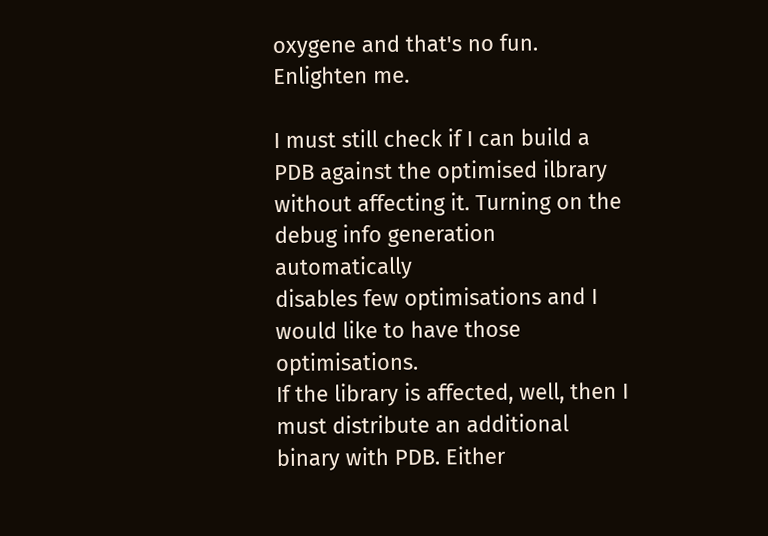oxygene and that's no fun.
Enlighten me.

I must still check if I can build a PDB against the optimised ilbrary
without affecting it. Turning on the debug info generation automatically
disables few optimisations and I would like to have those optimisations.
If the library is affected, well, then I must distribute an additional
binary with PDB. Either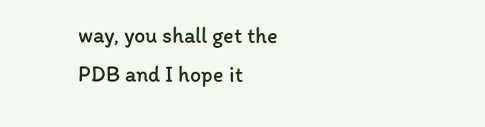way, you shall get the PDB and I hope it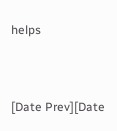helps


[Date Prev][Date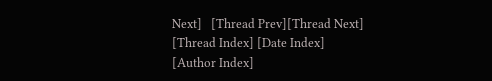Next]   [Thread Prev][Thread Next]   [Thread Index] [Date Index] [Author Index]